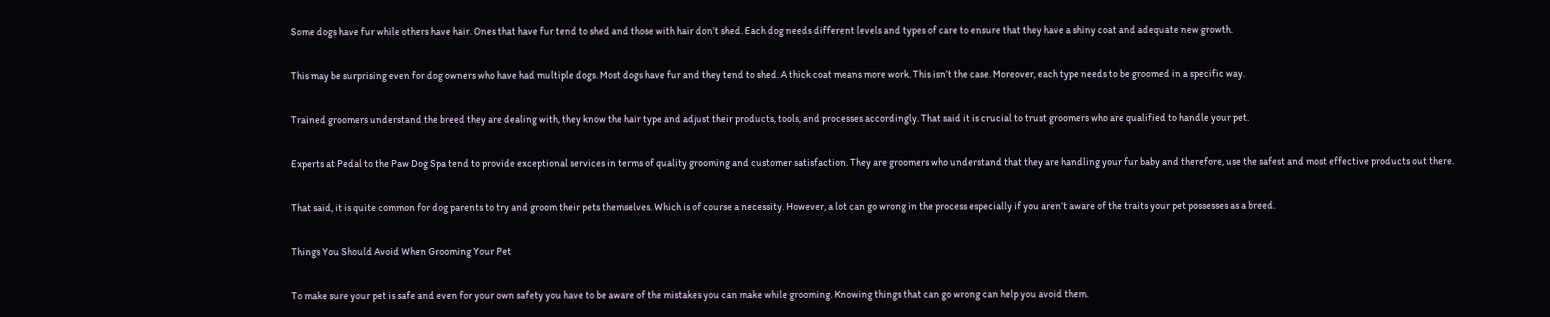Some dogs have fur while others have hair. Ones that have fur tend to shed and those with hair don’t shed. Each dog needs different levels and types of care to ensure that they have a shiny coat and adequate new growth.

This may be surprising even for dog owners who have had multiple dogs. Most dogs have fur and they tend to shed. A thick coat means more work. This isn’t the case. Moreover, each type needs to be groomed in a specific way.

Trained groomers understand the breed they are dealing with, they know the hair type and adjust their products, tools, and processes accordingly. That said it is crucial to trust groomers who are qualified to handle your pet.

Experts at Pedal to the Paw Dog Spa tend to provide exceptional services in terms of quality grooming and customer satisfaction. They are groomers who understand that they are handling your fur baby and therefore, use the safest and most effective products out there.

That said, it is quite common for dog parents to try and groom their pets themselves. Which is of course a necessity. However, a lot can go wrong in the process especially if you aren’t aware of the traits your pet possesses as a breed.

Things You Should Avoid When Grooming Your Pet

To make sure your pet is safe and even for your own safety you have to be aware of the mistakes you can make while grooming. Knowing things that can go wrong can help you avoid them.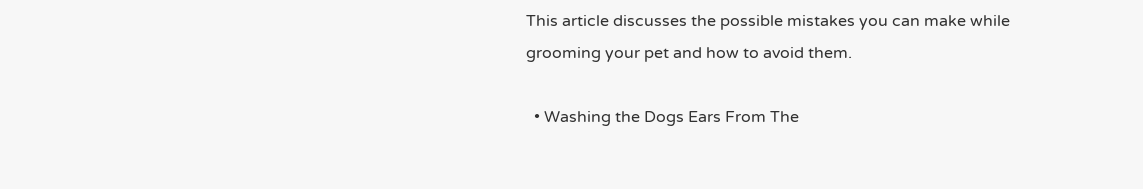This article discusses the possible mistakes you can make while grooming your pet and how to avoid them.

  • Washing the Dogs Ears From The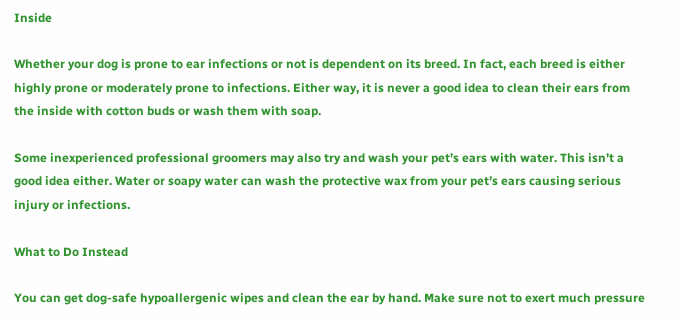Inside

Whether your dog is prone to ear infections or not is dependent on its breed. In fact, each breed is either highly prone or moderately prone to infections. Either way, it is never a good idea to clean their ears from the inside with cotton buds or wash them with soap.

Some inexperienced professional groomers may also try and wash your pet’s ears with water. This isn’t a good idea either. Water or soapy water can wash the protective wax from your pet’s ears causing serious injury or infections.

What to Do Instead

You can get dog-safe hypoallergenic wipes and clean the ear by hand. Make sure not to exert much pressure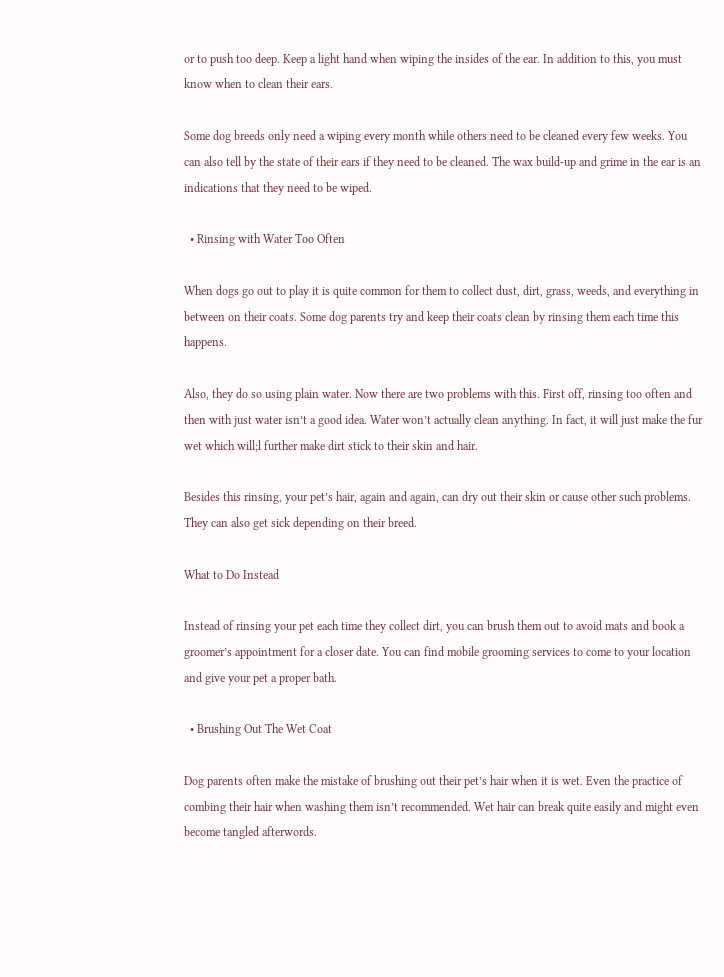or to push too deep. Keep a light hand when wiping the insides of the ear. In addition to this, you must know when to clean their ears.

Some dog breeds only need a wiping every month while others need to be cleaned every few weeks. You can also tell by the state of their ears if they need to be cleaned. The wax build-up and grime in the ear is an indications that they need to be wiped.

  • Rinsing with Water Too Often

When dogs go out to play it is quite common for them to collect dust, dirt, grass, weeds, and everything in between on their coats. Some dog parents try and keep their coats clean by rinsing them each time this happens.

Also, they do so using plain water. Now there are two problems with this. First off, rinsing too often and then with just water isn’t a good idea. Water won’t actually clean anything. In fact, it will just make the fur wet which will;l further make dirt stick to their skin and hair.

Besides this rinsing, your pet’s hair, again and again, can dry out their skin or cause other such problems. They can also get sick depending on their breed.

What to Do Instead

Instead of rinsing your pet each time they collect dirt, you can brush them out to avoid mats and book a groomer’s appointment for a closer date. You can find mobile grooming services to come to your location and give your pet a proper bath.

  • Brushing Out The Wet Coat

Dog parents often make the mistake of brushing out their pet’s hair when it is wet. Even the practice of combing their hair when washing them isn’t recommended. Wet hair can break quite easily and might even become tangled afterwords.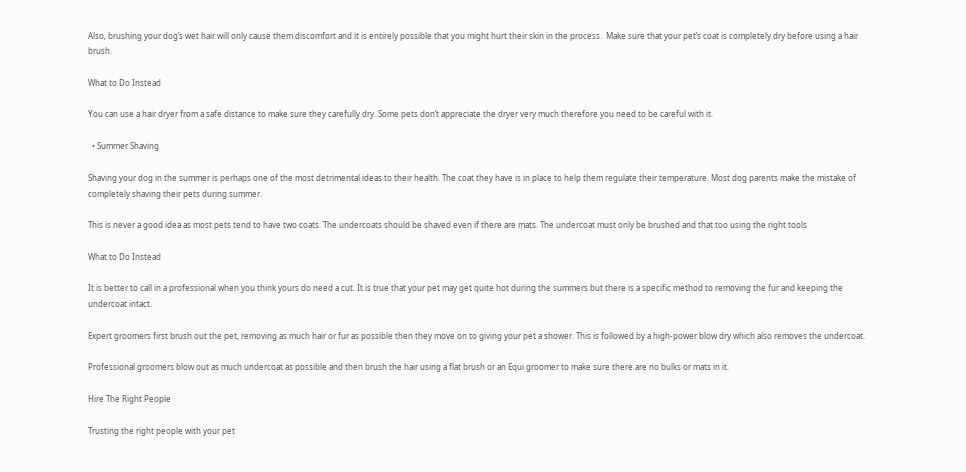Also, brushing your dog’s wet hair will only cause them discomfort and it is entirely possible that you might hurt their skin in the process.  Make sure that your pet’s coat is completely dry before using a hair brush.

What to Do Instead

You can use a hair dryer from a safe distance to make sure they carefully dry. Some pets don’t appreciate the dryer very much therefore you need to be careful with it.

  • Summer Shaving

Shaving your dog in the summer is perhaps one of the most detrimental ideas to their health. The coat they have is in place to help them regulate their temperature. Most dog parents make the mistake of completely shaving their pets during summer.

This is never a good idea as most pets tend to have two coats. The undercoats should be shaved even if there are mats. The undercoat must only be brushed and that too using the right tools

What to Do Instead

It is better to call in a professional when you think yours do need a cut. It is true that your pet may get quite hot during the summers but there is a specific method to removing the fur and keeping the undercoat intact.

Expert groomers first brush out the pet, removing as much hair or fur as possible then they move on to giving your pet a shower. This is followed by a high-power blow dry which also removes the undercoat.

Professional groomers blow out as much undercoat as possible and then brush the hair using a flat brush or an Equi groomer to make sure there are no bulks or mats in it.

Hire The Right People

Trusting the right people with your pet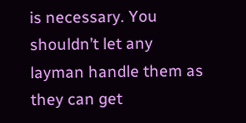is necessary. You shouldn’t let any layman handle them as they can get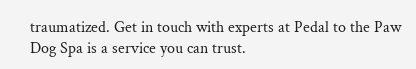traumatized. Get in touch with experts at Pedal to the Paw Dog Spa is a service you can trust.